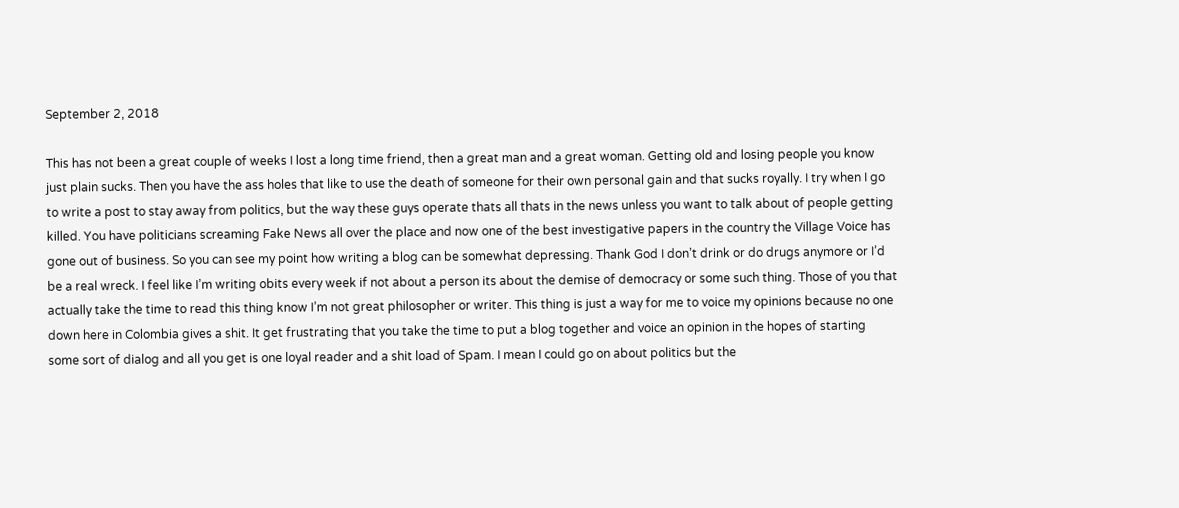September 2, 2018

This has not been a great couple of weeks I lost a long time friend, then a great man and a great woman. Getting old and losing people you know just plain sucks. Then you have the ass holes that like to use the death of someone for their own personal gain and that sucks royally. I try when I go to write a post to stay away from politics, but the way these guys operate thats all thats in the news unless you want to talk about of people getting killed. You have politicians screaming Fake News all over the place and now one of the best investigative papers in the country the Village Voice has gone out of business. So you can see my point how writing a blog can be somewhat depressing. Thank God I don’t drink or do drugs anymore or I’d be a real wreck. I feel like I’m writing obits every week if not about a person its about the demise of democracy or some such thing. Those of you that actually take the time to read this thing know I’m not great philosopher or writer. This thing is just a way for me to voice my opinions because no one down here in Colombia gives a shit. It get frustrating that you take the time to put a blog together and voice an opinion in the hopes of starting some sort of dialog and all you get is one loyal reader and a shit load of Spam. I mean I could go on about politics but the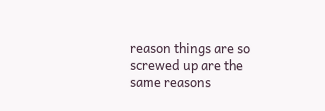reason things are so screwed up are the same reasons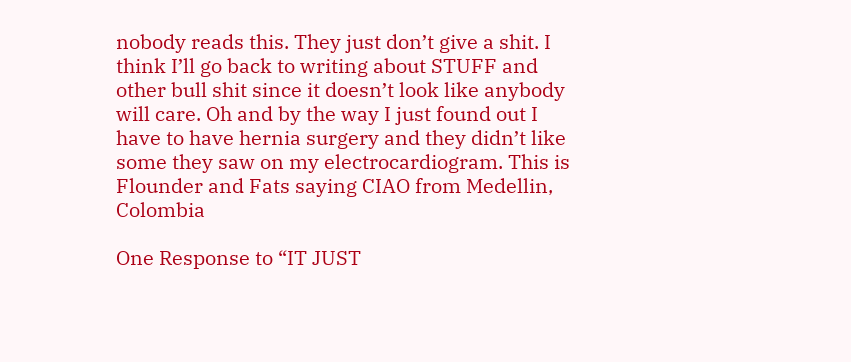nobody reads this. They just don’t give a shit. I think I’ll go back to writing about STUFF and other bull shit since it doesn’t look like anybody will care. Oh and by the way I just found out I have to have hernia surgery and they didn’t like some they saw on my electrocardiogram. This is Flounder and Fats saying CIAO from Medellin, Colombia

One Response to “IT JUST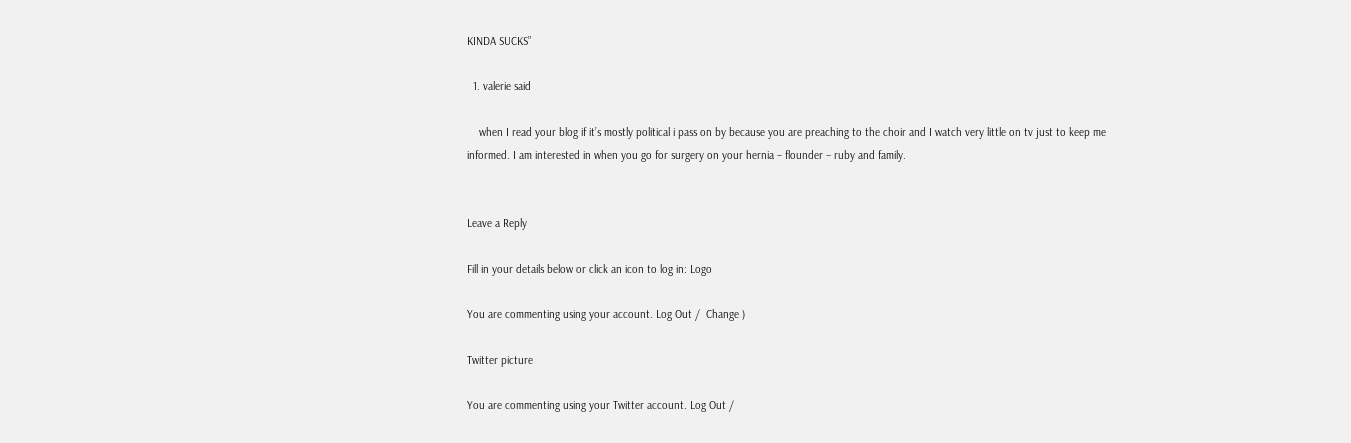KINDA SUCKS”

  1. valerie said

    when I read your blog if it’s mostly political i pass on by because you are preaching to the choir and I watch very little on tv just to keep me informed. I am interested in when you go for surgery on your hernia – flounder – ruby and family.


Leave a Reply

Fill in your details below or click an icon to log in: Logo

You are commenting using your account. Log Out /  Change )

Twitter picture

You are commenting using your Twitter account. Log Out /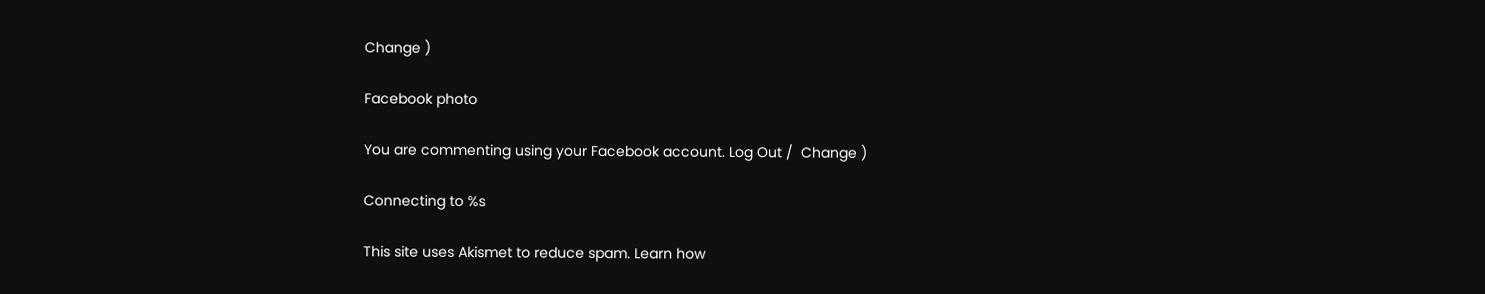Change )

Facebook photo

You are commenting using your Facebook account. Log Out /  Change )

Connecting to %s

This site uses Akismet to reduce spam. Learn how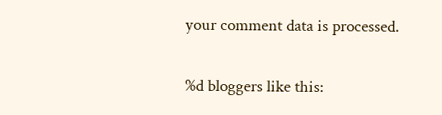your comment data is processed.

%d bloggers like this: